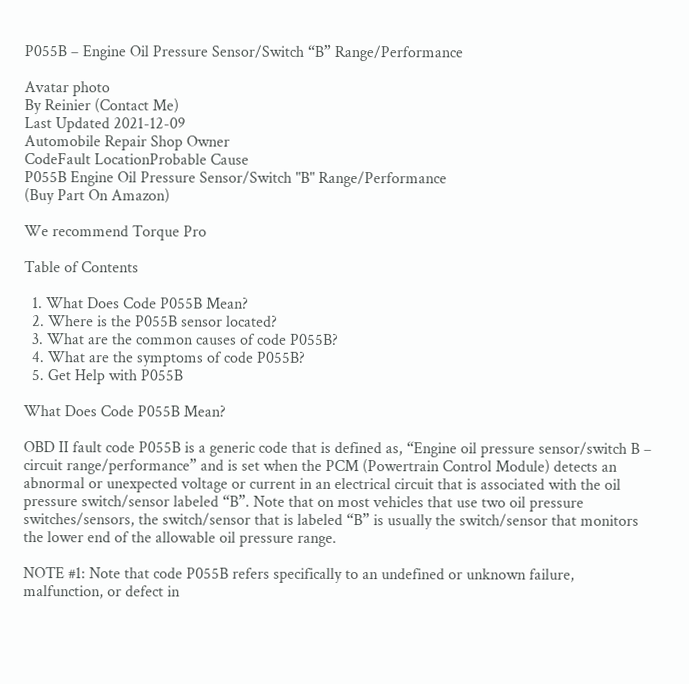P055B – Engine Oil Pressure Sensor/Switch “B” Range/Performance

Avatar photo
By Reinier (Contact Me)
Last Updated 2021-12-09
Automobile Repair Shop Owner
CodeFault LocationProbable Cause
P055B Engine Oil Pressure Sensor/Switch "B" Range/Performance
(Buy Part On Amazon)

We recommend Torque Pro

Table of Contents

  1. What Does Code P055B Mean?
  2. Where is the P055B sensor located?
  3. What are the common causes of code P055B?
  4. What are the symptoms of code P055B?
  5. Get Help with P055B

What Does Code P055B Mean?

OBD II fault code P055B is a generic code that is defined as, “Engine oil pressure sensor/switch B – circuit range/performance” and is set when the PCM (Powertrain Control Module) detects an abnormal or unexpected voltage or current in an electrical circuit that is associated with the oil pressure switch/sensor labeled “B”. Note that on most vehicles that use two oil pressure switches/sensors, the switch/sensor that is labeled “B” is usually the switch/sensor that monitors the lower end of the allowable oil pressure range.

NOTE #1: Note that code P055B refers specifically to an undefined or unknown failure, malfunction, or defect in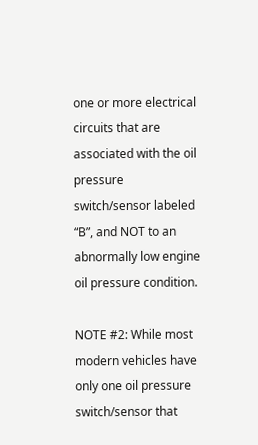one or more electrical circuits that are associated with the oil pressure switch/sensor labeled “B”, and NOT to an abnormally low engine oil pressure condition.

NOTE #2: While most modern vehicles have only one oil pressure switch/sensor that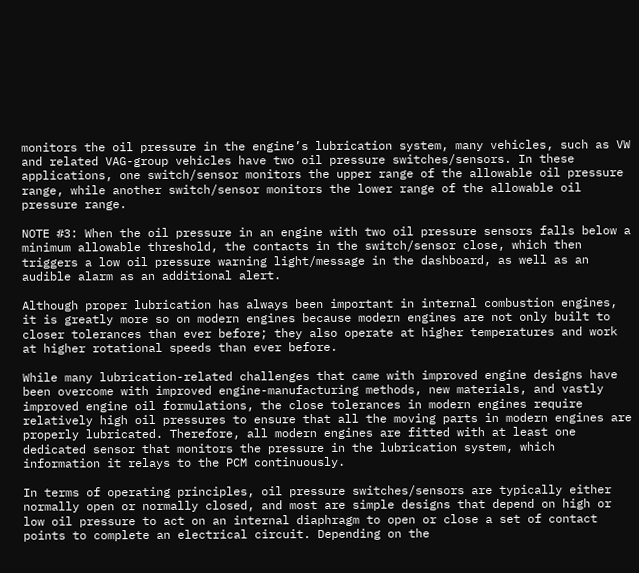monitors the oil pressure in the engine’s lubrication system, many vehicles, such as VW and related VAG-group vehicles have two oil pressure switches/sensors. In these applications, one switch/sensor monitors the upper range of the allowable oil pressure range, while another switch/sensor monitors the lower range of the allowable oil pressure range.

NOTE #3: When the oil pressure in an engine with two oil pressure sensors falls below a minimum allowable threshold, the contacts in the switch/sensor close, which then triggers a low oil pressure warning light/message in the dashboard, as well as an audible alarm as an additional alert.

Although proper lubrication has always been important in internal combustion engines, it is greatly more so on modern engines because modern engines are not only built to closer tolerances than ever before; they also operate at higher temperatures and work at higher rotational speeds than ever before.

While many lubrication-related challenges that came with improved engine designs have been overcome with improved engine-manufacturing methods, new materials, and vastly improved engine oil formulations, the close tolerances in modern engines require relatively high oil pressures to ensure that all the moving parts in modern engines are properly lubricated. Therefore, all modern engines are fitted with at least one dedicated sensor that monitors the pressure in the lubrication system, which information it relays to the PCM continuously.

In terms of operating principles, oil pressure switches/sensors are typically either normally open or normally closed, and most are simple designs that depend on high or low oil pressure to act on an internal diaphragm to open or close a set of contact points to complete an electrical circuit. Depending on the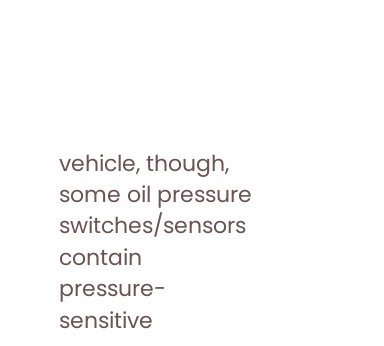vehicle, though, some oil pressure switches/sensors contain pressure-sensitive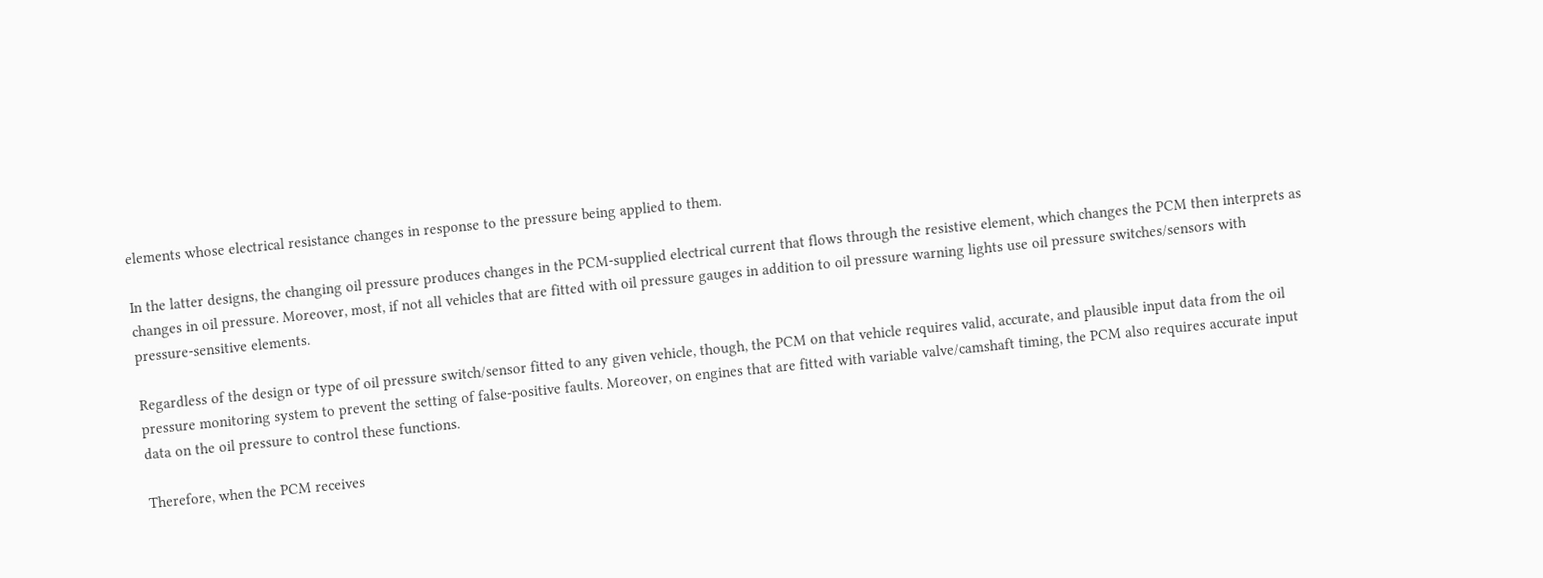elements whose electrical resistance changes in response to the pressure being applied to them.

In the latter designs, the changing oil pressure produces changes in the PCM-supplied electrical current that flows through the resistive element, which changes the PCM then interprets as changes in oil pressure. Moreover, most, if not all vehicles that are fitted with oil pressure gauges in addition to oil pressure warning lights use oil pressure switches/sensors with pressure-sensitive elements.

Regardless of the design or type of oil pressure switch/sensor fitted to any given vehicle, though, the PCM on that vehicle requires valid, accurate, and plausible input data from the oil pressure monitoring system to prevent the setting of false-positive faults. Moreover, on engines that are fitted with variable valve/camshaft timing, the PCM also requires accurate input data on the oil pressure to control these functions.

Therefore, when the PCM receives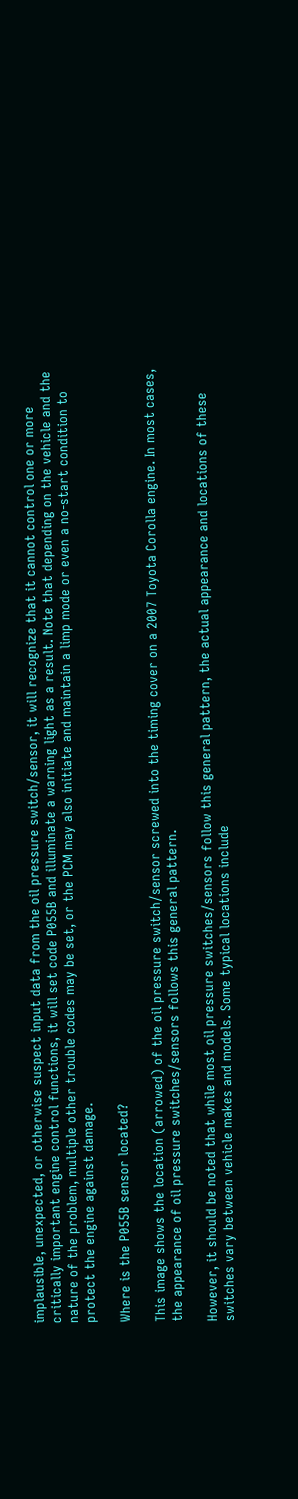implausible, unexpected, or otherwise suspect input data from the oil pressure switch/sensor, it will recognize that it cannot control one or more critically important engine control functions, it will set code P055B and illuminate a warning light as a result. Note that depending on the vehicle and the nature of the problem, multiple other trouble codes may be set, or the PCM may also initiate and maintain a limp mode or even a no-start condition to protect the engine against damage.

Where is the P055B sensor located?

This image shows the location (arrowed) of the oil pressure switch/sensor screwed into the timing cover on a 2007 Toyota Corolla engine. In most cases, the appearance of oil pressure switches/sensors follows this general pattern.

However, it should be noted that while most oil pressure switches/sensors follow this general pattern, the actual appearance and locations of these switches vary between vehicle makes and models. Some typical locations include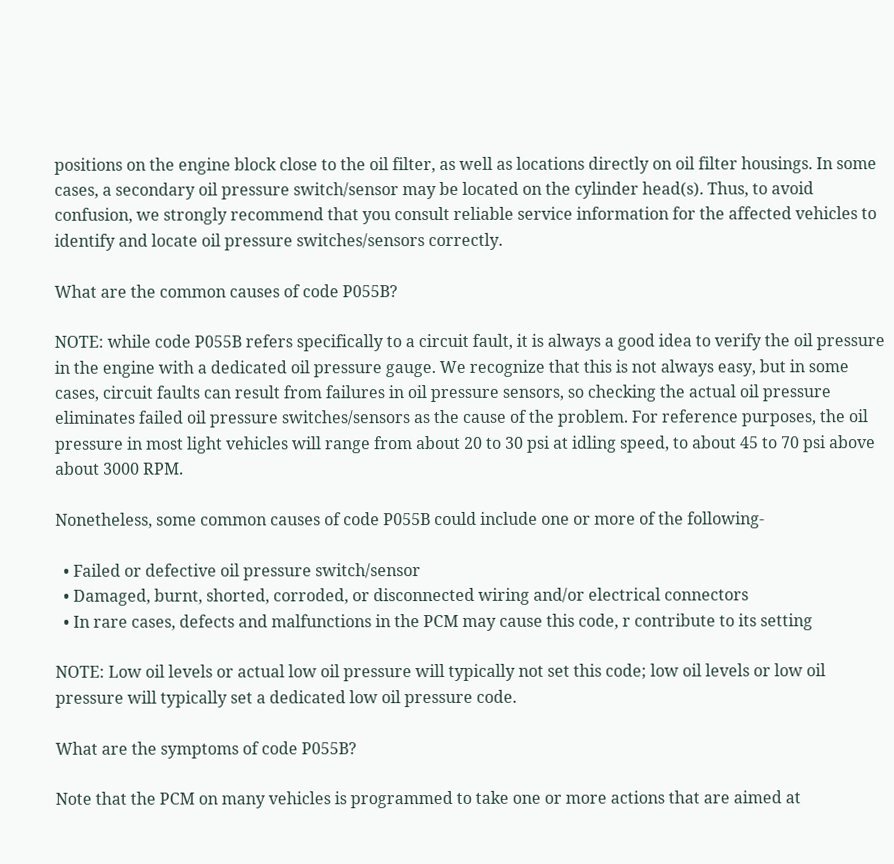positions on the engine block close to the oil filter, as well as locations directly on oil filter housings. In some cases, a secondary oil pressure switch/sensor may be located on the cylinder head(s). Thus, to avoid confusion, we strongly recommend that you consult reliable service information for the affected vehicles to identify and locate oil pressure switches/sensors correctly.

What are the common causes of code P055B?

NOTE: while code P055B refers specifically to a circuit fault, it is always a good idea to verify the oil pressure in the engine with a dedicated oil pressure gauge. We recognize that this is not always easy, but in some cases, circuit faults can result from failures in oil pressure sensors, so checking the actual oil pressure eliminates failed oil pressure switches/sensors as the cause of the problem. For reference purposes, the oil pressure in most light vehicles will range from about 20 to 30 psi at idling speed, to about 45 to 70 psi above about 3000 RPM.

Nonetheless, some common causes of code P055B could include one or more of the following-

  • Failed or defective oil pressure switch/sensor
  • Damaged, burnt, shorted, corroded, or disconnected wiring and/or electrical connectors
  • In rare cases, defects and malfunctions in the PCM may cause this code, r contribute to its setting

NOTE: Low oil levels or actual low oil pressure will typically not set this code; low oil levels or low oil pressure will typically set a dedicated low oil pressure code.

What are the symptoms of code P055B?

Note that the PCM on many vehicles is programmed to take one or more actions that are aimed at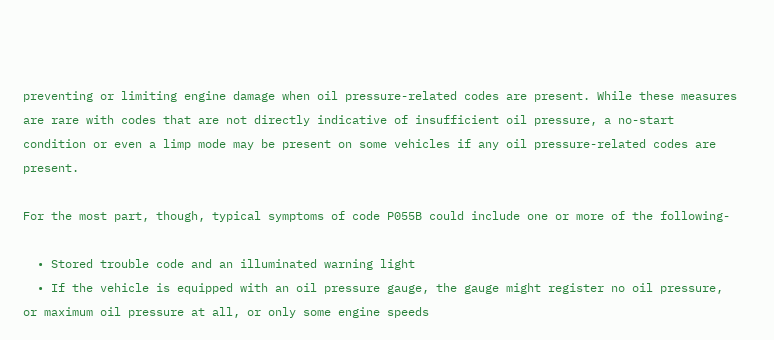preventing or limiting engine damage when oil pressure-related codes are present. While these measures are rare with codes that are not directly indicative of insufficient oil pressure, a no-start condition or even a limp mode may be present on some vehicles if any oil pressure-related codes are present.

For the most part, though, typical symptoms of code P055B could include one or more of the following-

  • Stored trouble code and an illuminated warning light
  • If the vehicle is equipped with an oil pressure gauge, the gauge might register no oil pressure, or maximum oil pressure at all, or only some engine speeds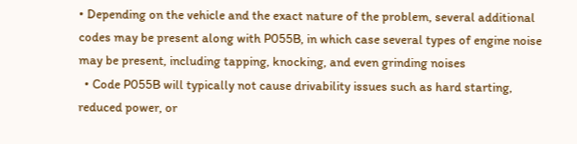• Depending on the vehicle and the exact nature of the problem, several additional codes may be present along with P055B, in which case several types of engine noise may be present, including tapping, knocking, and even grinding noises
  • Code P055B will typically not cause drivability issues such as hard starting, reduced power, or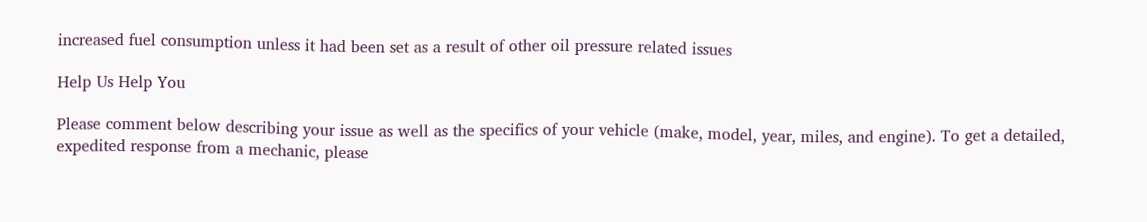increased fuel consumption unless it had been set as a result of other oil pressure related issues

Help Us Help You

Please comment below describing your issue as well as the specifics of your vehicle (make, model, year, miles, and engine). To get a detailed, expedited response from a mechanic, please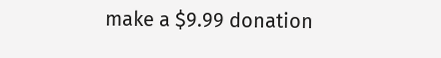make a $9.99 donation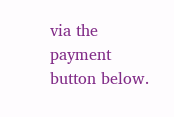via the payment button below.